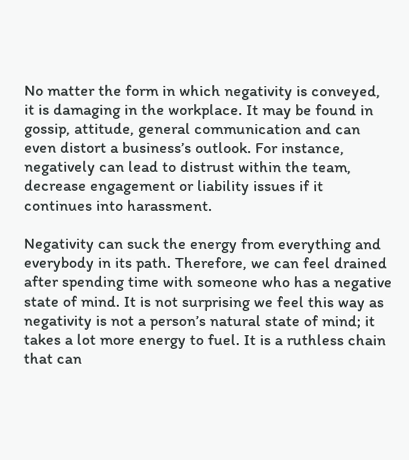No matter the form in which negativity is conveyed, it is damaging in the workplace. It may be found in gossip, attitude, general communication and can even distort a business’s outlook. For instance, negatively can lead to distrust within the team, decrease engagement or liability issues if it continues into harassment.

Negativity can suck the energy from everything and everybody in its path. Therefore, we can feel drained after spending time with someone who has a negative state of mind. It is not surprising we feel this way as negativity is not a person’s natural state of mind; it takes a lot more energy to fuel. It is a ruthless chain that can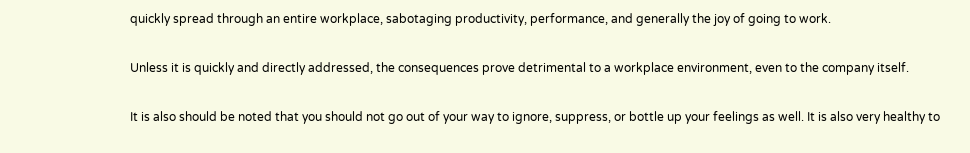quickly spread through an entire workplace, sabotaging productivity, performance, and generally the joy of going to work.

Unless it is quickly and directly addressed, the consequences prove detrimental to a workplace environment, even to the company itself.

It is also should be noted that you should not go out of your way to ignore, suppress, or bottle up your feelings as well. It is also very healthy to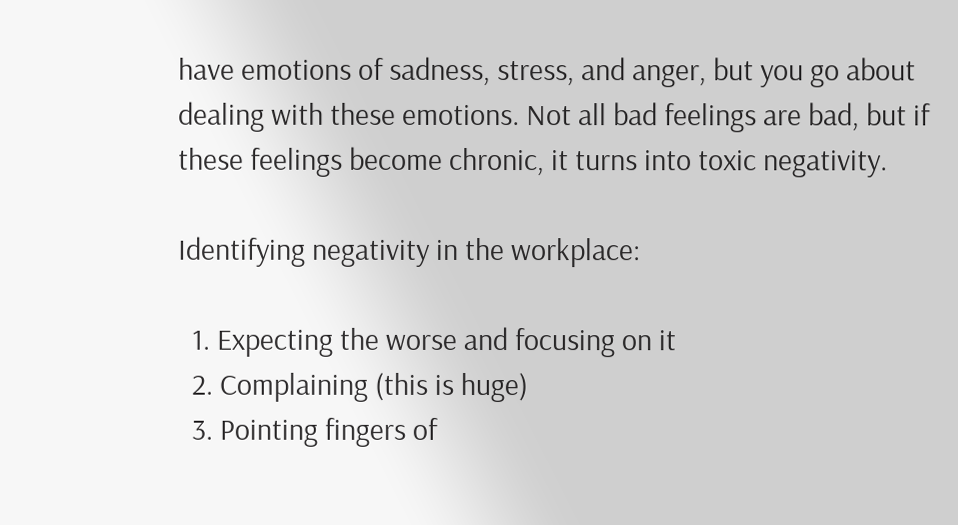have emotions of sadness, stress, and anger, but you go about dealing with these emotions. Not all bad feelings are bad, but if these feelings become chronic, it turns into toxic negativity.

Identifying negativity in the workplace:

  1. Expecting the worse and focusing on it
  2. Complaining (this is huge)
  3. Pointing fingers of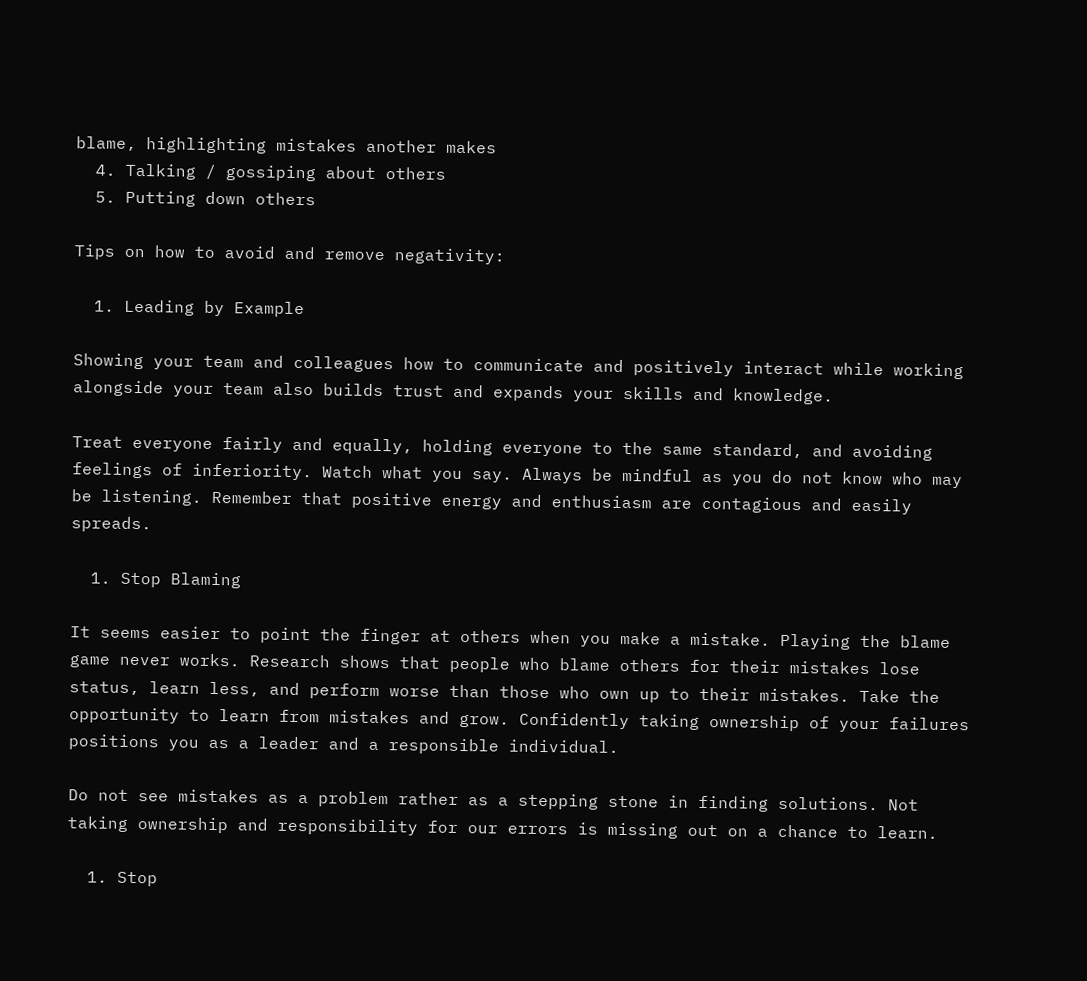blame, highlighting mistakes another makes
  4. Talking / gossiping about others
  5. Putting down others

Tips on how to avoid and remove negativity:

  1. Leading by Example

Showing your team and colleagues how to communicate and positively interact while working alongside your team also builds trust and expands your skills and knowledge.

Treat everyone fairly and equally, holding everyone to the same standard, and avoiding feelings of inferiority. Watch what you say. Always be mindful as you do not know who may be listening. Remember that positive energy and enthusiasm are contagious and easily spreads.

  1. Stop Blaming

It seems easier to point the finger at others when you make a mistake. Playing the blame game never works. Research shows that people who blame others for their mistakes lose status, learn less, and perform worse than those who own up to their mistakes. Take the opportunity to learn from mistakes and grow. Confidently taking ownership of your failures positions you as a leader and a responsible individual.

Do not see mistakes as a problem rather as a stepping stone in finding solutions. Not taking ownership and responsibility for our errors is missing out on a chance to learn.

  1. Stop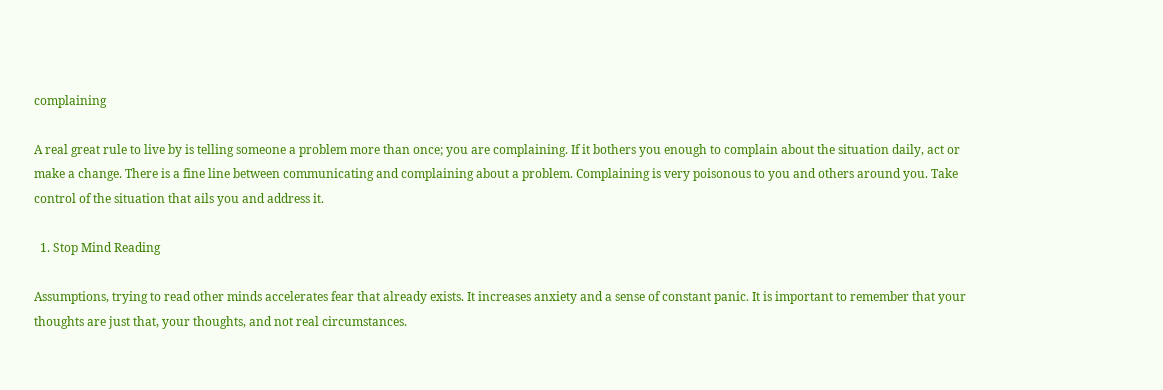complaining

A real great rule to live by is telling someone a problem more than once; you are complaining. If it bothers you enough to complain about the situation daily, act or make a change. There is a fine line between communicating and complaining about a problem. Complaining is very poisonous to you and others around you. Take control of the situation that ails you and address it.

  1. Stop Mind Reading

Assumptions, trying to read other minds accelerates fear that already exists. It increases anxiety and a sense of constant panic. It is important to remember that your thoughts are just that, your thoughts, and not real circumstances.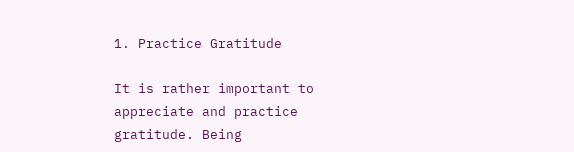1. Practice Gratitude

It is rather important to appreciate and practice gratitude. Being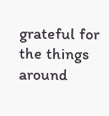grateful for the things around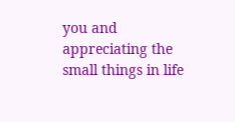you and appreciating the small things in life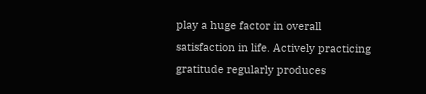play a huge factor in overall satisfaction in life. Actively practicing gratitude regularly produces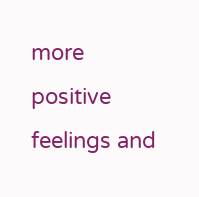more positive feelings and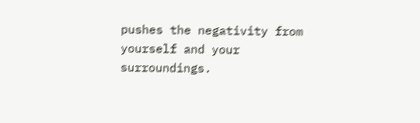pushes the negativity from yourself and your surroundings.